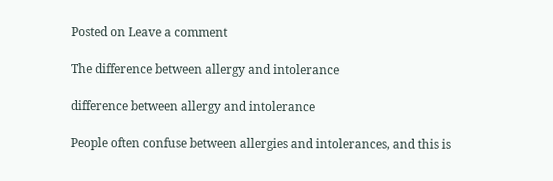Posted on Leave a comment

The difference between allergy and intolerance

difference between allergy and intolerance

People often confuse between allergies and intolerances, and this is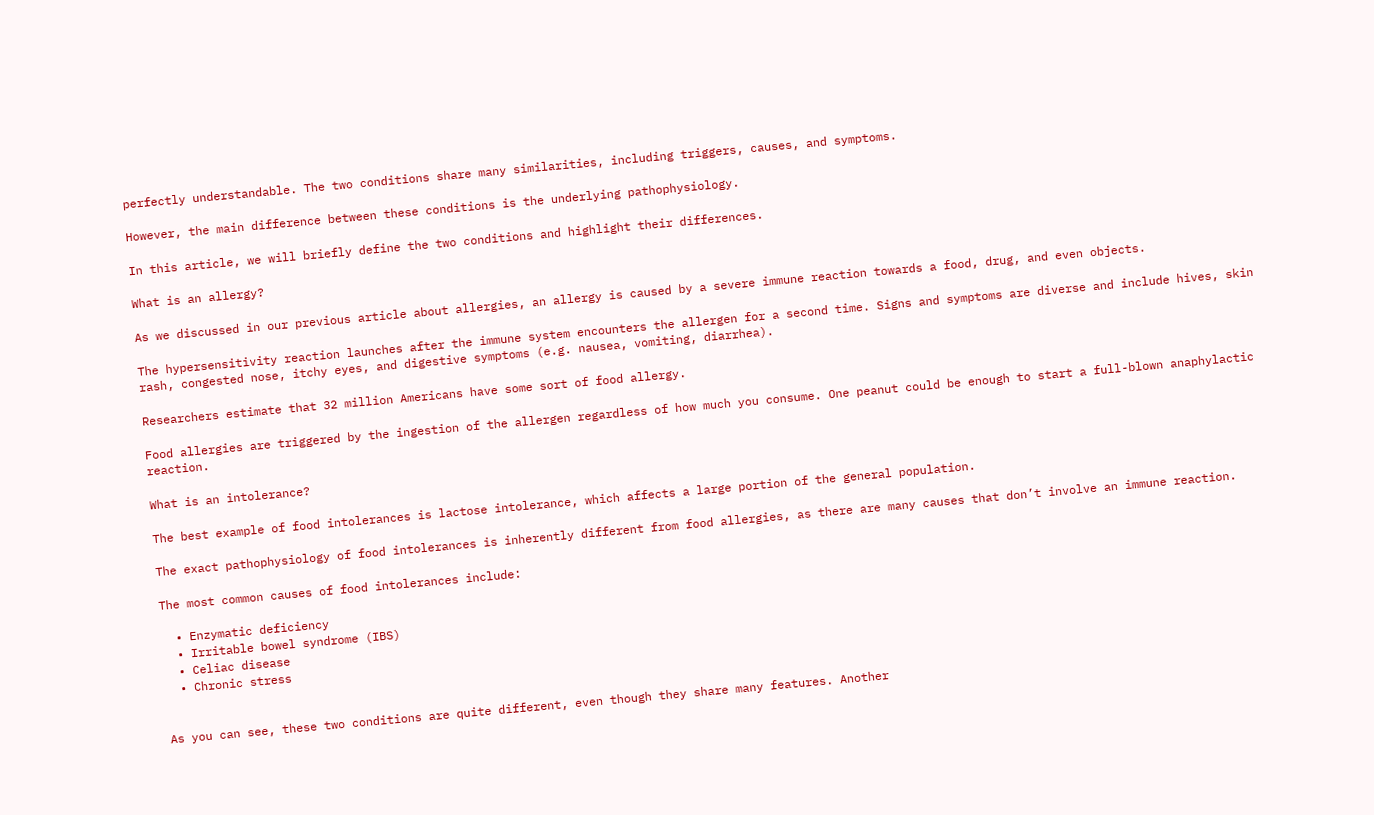perfectly understandable. The two conditions share many similarities, including triggers, causes, and symptoms.

However, the main difference between these conditions is the underlying pathophysiology.

In this article, we will briefly define the two conditions and highlight their differences.

What is an allergy?

As we discussed in our previous article about allergies, an allergy is caused by a severe immune reaction towards a food, drug, and even objects.

The hypersensitivity reaction launches after the immune system encounters the allergen for a second time. Signs and symptoms are diverse and include hives, skin rash, congested nose, itchy eyes, and digestive symptoms (e.g. nausea, vomiting, diarrhea).

Researchers estimate that 32 million Americans have some sort of food allergy.

Food allergies are triggered by the ingestion of the allergen regardless of how much you consume. One peanut could be enough to start a full-blown anaphylactic reaction.

What is an intolerance?

The best example of food intolerances is lactose intolerance, which affects a large portion of the general population.

The exact pathophysiology of food intolerances is inherently different from food allergies, as there are many causes that don’t involve an immune reaction.

The most common causes of food intolerances include:

  • Enzymatic deficiency
  • Irritable bowel syndrome (IBS)
  • Celiac disease
  • Chronic stress


As you can see, these two conditions are quite different, even though they share many features. Another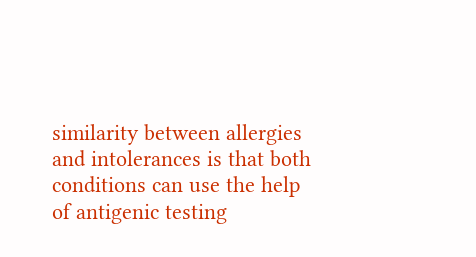similarity between allergies and intolerances is that both conditions can use the help of antigenic testing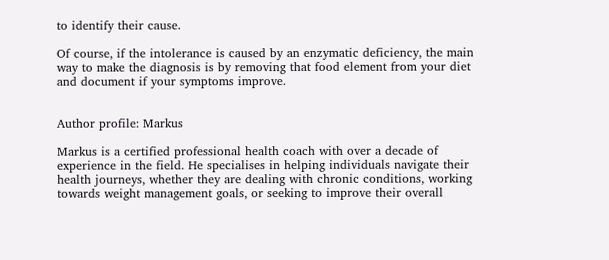to identify their cause.

Of course, if the intolerance is caused by an enzymatic deficiency, the main way to make the diagnosis is by removing that food element from your diet and document if your symptoms improve.


Author profile: Markus

Markus is a certified professional health coach with over a decade of experience in the field. He specialises in helping individuals navigate their health journeys, whether they are dealing with chronic conditions, working towards weight management goals, or seeking to improve their overall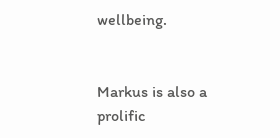wellbeing.


Markus is also a prolific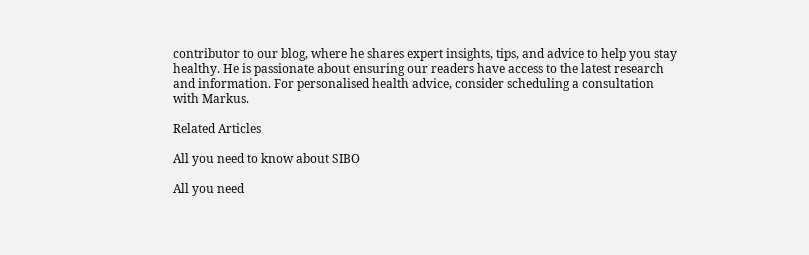contributor to our blog, where he shares expert insights, tips, and advice to help you stay healthy. He is passionate about ensuring our readers have access to the latest research and information. For personalised health advice, consider scheduling a consultation with Markus.

Related Articles

All you need to know about SIBO

All you need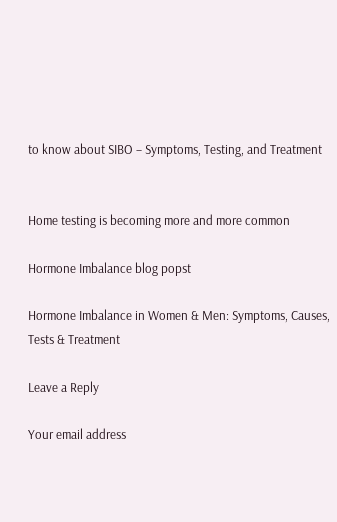to know about SIBO – Symptoms, Testing, and Treatment


Home testing is becoming more and more common

Hormone Imbalance blog popst

Hormone Imbalance in Women & Men: Symptoms, Causes, Tests & Treatment

Leave a Reply

Your email address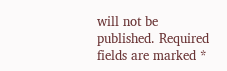will not be published. Required fields are marked *